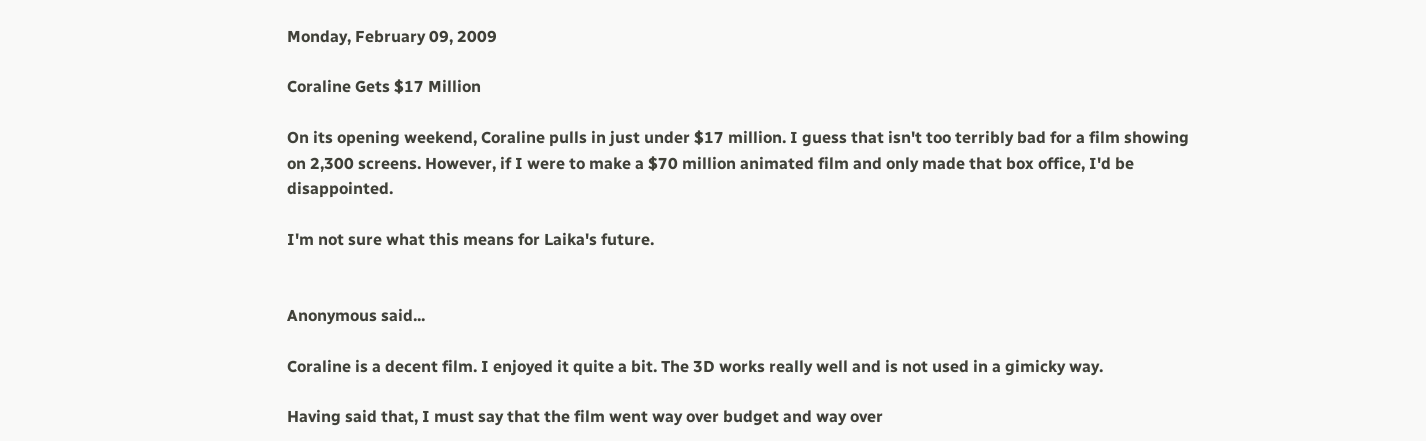Monday, February 09, 2009

Coraline Gets $17 Million

On its opening weekend, Coraline pulls in just under $17 million. I guess that isn't too terribly bad for a film showing on 2,300 screens. However, if I were to make a $70 million animated film and only made that box office, I'd be disappointed.

I'm not sure what this means for Laika's future.


Anonymous said...

Coraline is a decent film. I enjoyed it quite a bit. The 3D works really well and is not used in a gimicky way.

Having said that, I must say that the film went way over budget and way over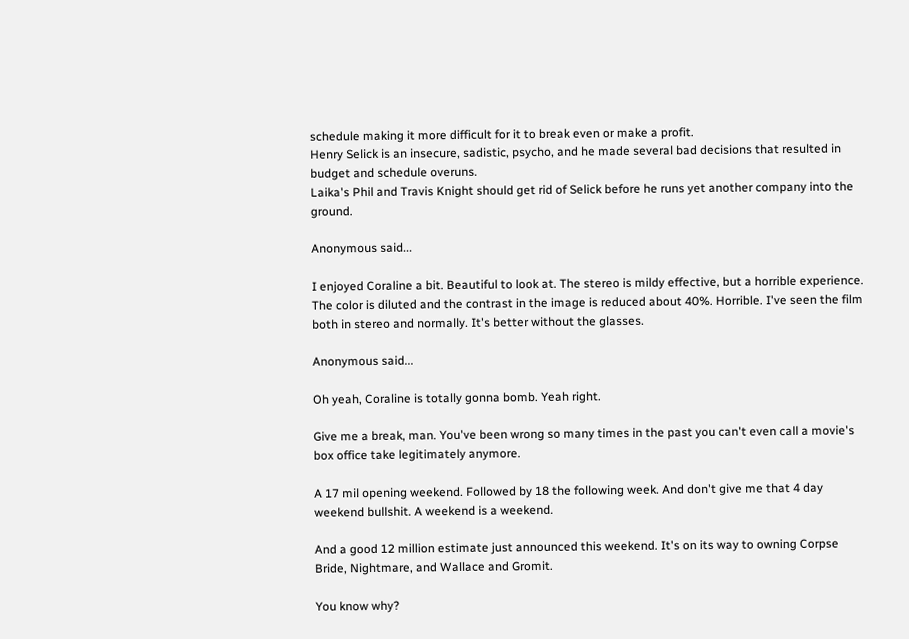schedule making it more difficult for it to break even or make a profit.
Henry Selick is an insecure, sadistic, psycho, and he made several bad decisions that resulted in budget and schedule overuns.
Laika's Phil and Travis Knight should get rid of Selick before he runs yet another company into the ground.

Anonymous said...

I enjoyed Coraline a bit. Beautiful to look at. The stereo is mildy effective, but a horrible experience. The color is diluted and the contrast in the image is reduced about 40%. Horrible. I've seen the film both in stereo and normally. It's better without the glasses.

Anonymous said...

Oh yeah, Coraline is totally gonna bomb. Yeah right.

Give me a break, man. You've been wrong so many times in the past you can't even call a movie's box office take legitimately anymore.

A 17 mil opening weekend. Followed by 18 the following week. And don't give me that 4 day weekend bullshit. A weekend is a weekend.

And a good 12 million estimate just announced this weekend. It's on its way to owning Corpse Bride, Nightmare, and Wallace and Gromit.

You know why?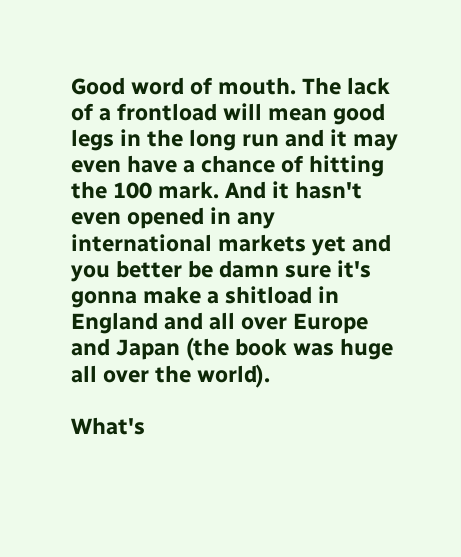Good word of mouth. The lack of a frontload will mean good legs in the long run and it may even have a chance of hitting the 100 mark. And it hasn't even opened in any international markets yet and you better be damn sure it's gonna make a shitload in England and all over Europe and Japan (the book was huge all over the world).

What's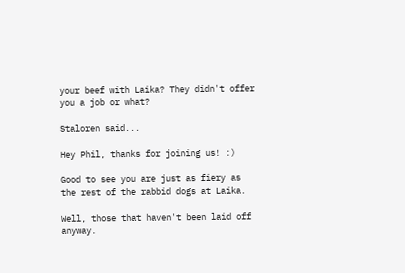your beef with Laika? They didn't offer you a job or what?

Staloren said...

Hey Phil, thanks for joining us! :)

Good to see you are just as fiery as the rest of the rabbid dogs at Laika.

Well, those that haven't been laid off anyway.